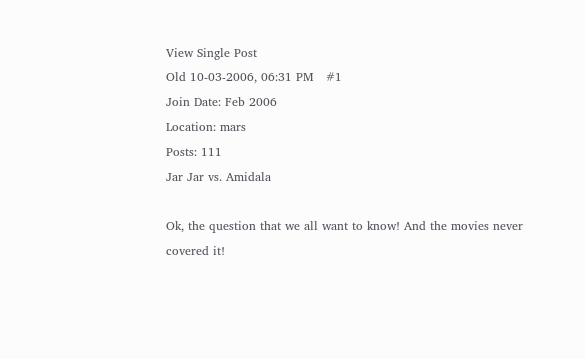View Single Post
Old 10-03-2006, 06:31 PM   #1
Join Date: Feb 2006
Location: mars
Posts: 111
Jar Jar vs. Amidala

Ok, the question that we all want to know! And the movies never covered it!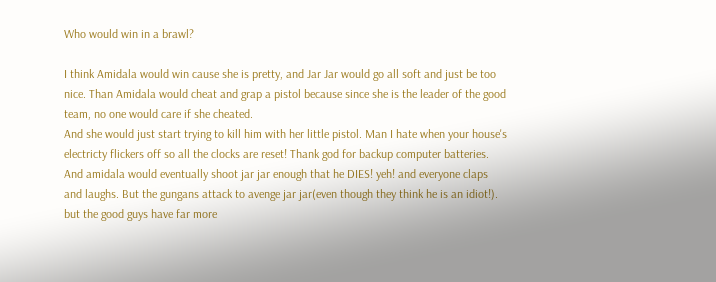Who would win in a brawl?

I think Amidala would win cause she is pretty, and Jar Jar would go all soft and just be too nice. Than Amidala would cheat and grap a pistol because since she is the leader of the good team, no one would care if she cheated.
And she would just start trying to kill him with her little pistol. Man I hate when your house's electricty flickers off so all the clocks are reset! Thank god for backup computer batteries. And amidala would eventually shoot jar jar enough that he DIES! yeh! and everyone claps and laughs. But the gungans attack to avenge jar jar(even though they think he is an idiot!). but the good guys have far more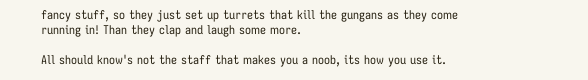fancy stuff, so they just set up turrets that kill the gungans as they come running in! Than they clap and laugh some more.

All should know's not the staff that makes you a noob, its how you use it.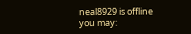neal8929 is offline   you may: